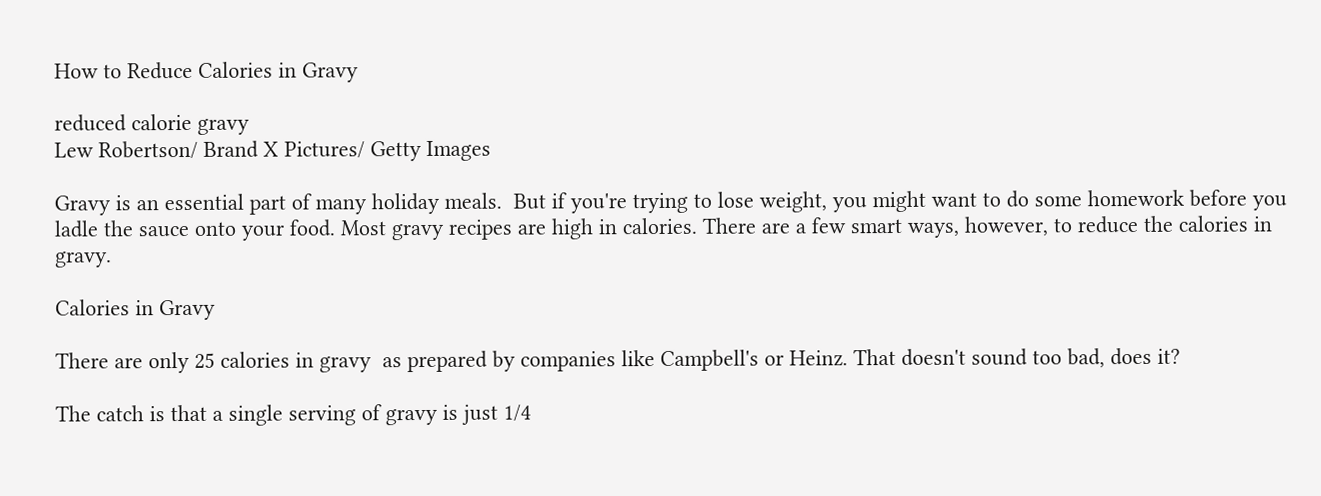How to Reduce Calories in Gravy

reduced calorie gravy
Lew Robertson/ Brand X Pictures/ Getty Images

Gravy is an essential part of many holiday meals.  But if you're trying to lose weight, you might want to do some homework before you ladle the sauce onto your food. Most gravy recipes are high in calories. There are a few smart ways, however, to reduce the calories in gravy.

Calories in Gravy

There are only 25 calories in gravy  as prepared by companies like Campbell's or Heinz. That doesn't sound too bad, does it?

The catch is that a single serving of gravy is just 1/4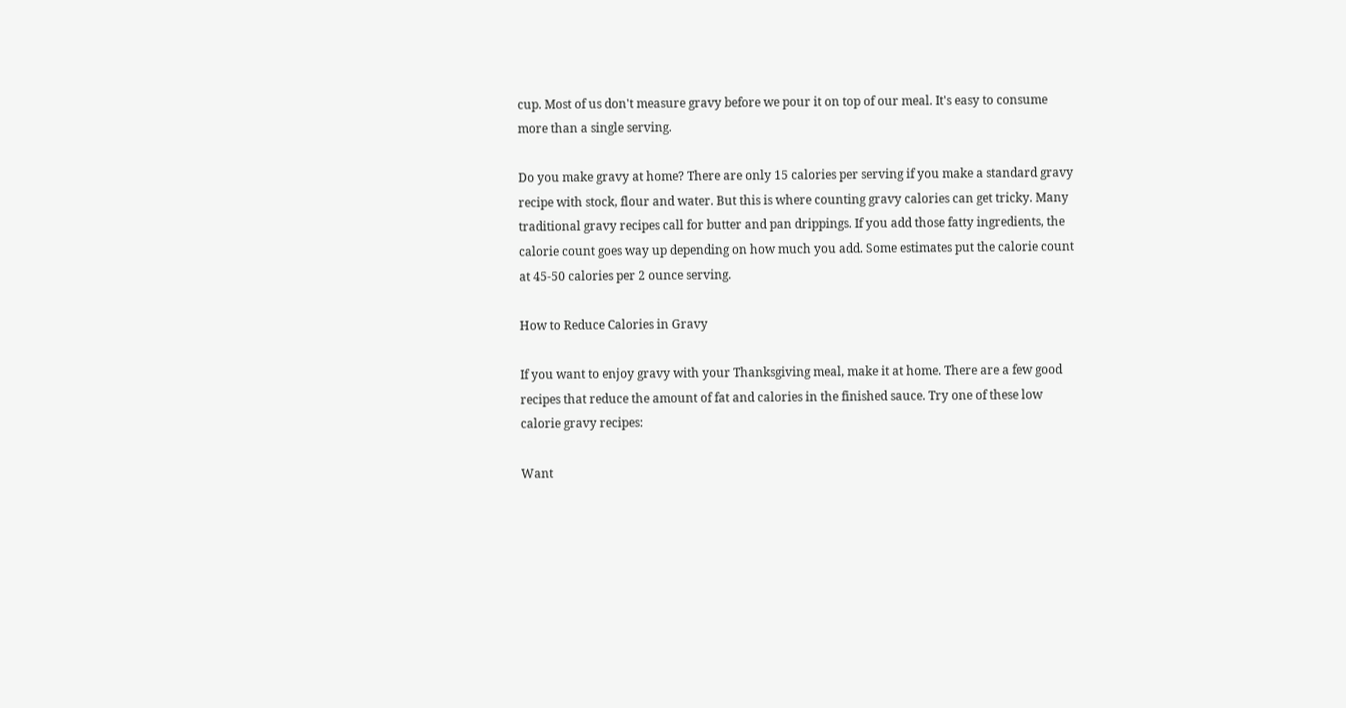cup. Most of us don't measure gravy before we pour it on top of our meal. It's easy to consume more than a single serving.

Do you make gravy at home? There are only 15 calories per serving if you make a standard gravy recipe with stock, flour and water. But this is where counting gravy calories can get tricky. Many traditional gravy recipes call for butter and pan drippings. If you add those fatty ingredients, the calorie count goes way up depending on how much you add. Some estimates put the calorie count at 45-50 calories per 2 ounce serving.

How to Reduce Calories in Gravy

If you want to enjoy gravy with your Thanksgiving meal, make it at home. There are a few good recipes that reduce the amount of fat and calories in the finished sauce. Try one of these low calorie gravy recipes:

Want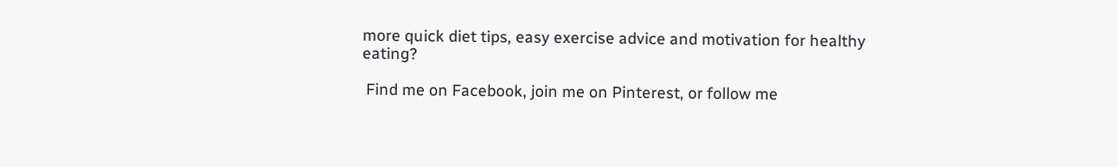more quick diet tips, easy exercise advice and motivation for healthy eating?

 Find me on Facebook, join me on Pinterest, or follow me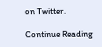on Twitter.

Continue Reading